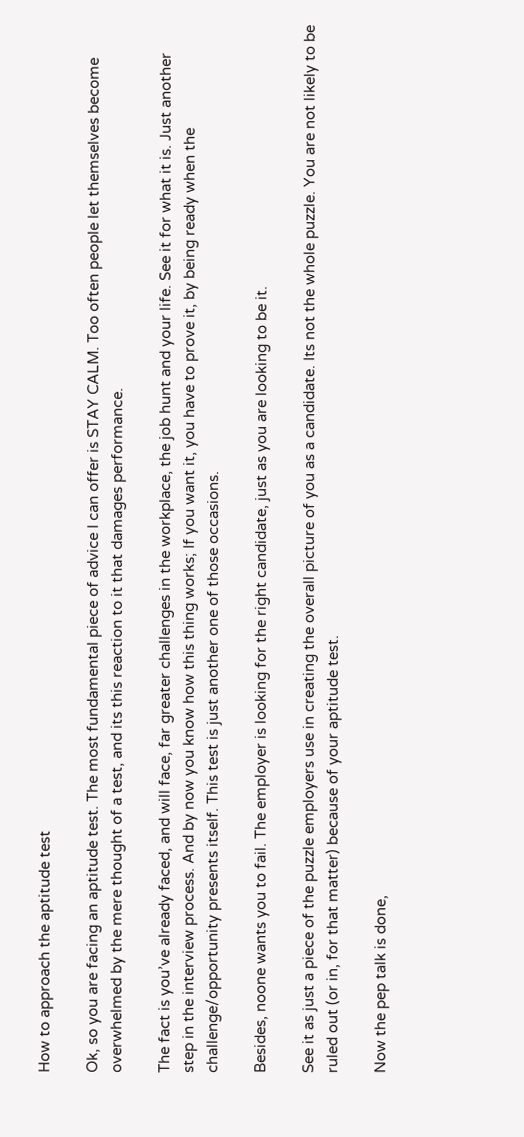How to approach the aptitude test

Ok, so you are facing an aptitude test. The most fundamental piece of advice I can offer is STAY CALM. Too often people let themselves become overwhelmed by the mere thought of a test, and its this reaction to it that damages performance.

The fact is you’ve already faced, and will face, far greater challenges in the workplace, the job hunt and your life. See it for what it is. Just another step in the interview process. And by now you know how this thing works; If you want it, you have to prove it, by being ready when the challenge/opportunity presents itself. This test is just another one of those occasions.

Besides, noone wants you to fail. The employer is looking for the right candidate, just as you are looking to be it.

See it as just a piece of the puzzle employers use in creating the overall picture of you as a candidate. Its not the whole puzzle. You are not likely to be ruled out (or in, for that matter) because of your aptitude test.

Now the pep talk is done,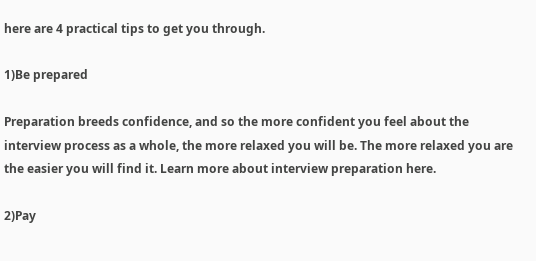here are 4 practical tips to get you through.

1)Be prepared

Preparation breeds confidence, and so the more confident you feel about the interview process as a whole, the more relaxed you will be. The more relaxed you are the easier you will find it. Learn more about interview preparation here.

2)Pay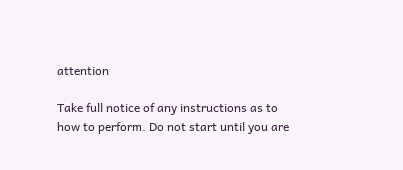attention

Take full notice of any instructions as to how to perform. Do not start until you are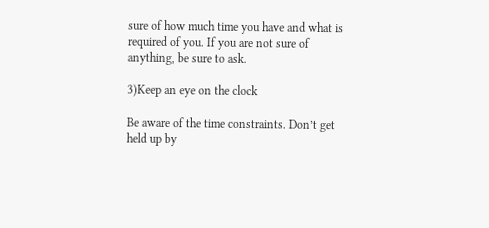sure of how much time you have and what is required of you. If you are not sure of anything, be sure to ask.

3)Keep an eye on the clock

Be aware of the time constraints. Don’t get held up by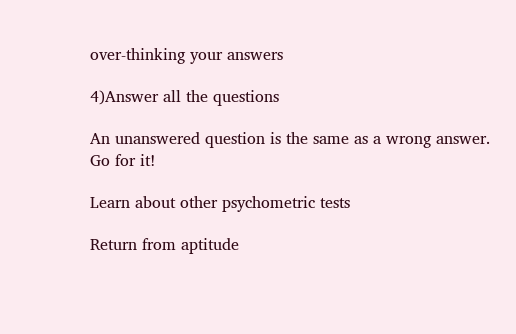over-thinking your answers

4)Answer all the questions

An unanswered question is the same as a wrong answer. Go for it!

Learn about other psychometric tests

Return from aptitude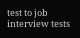test to job interview tests